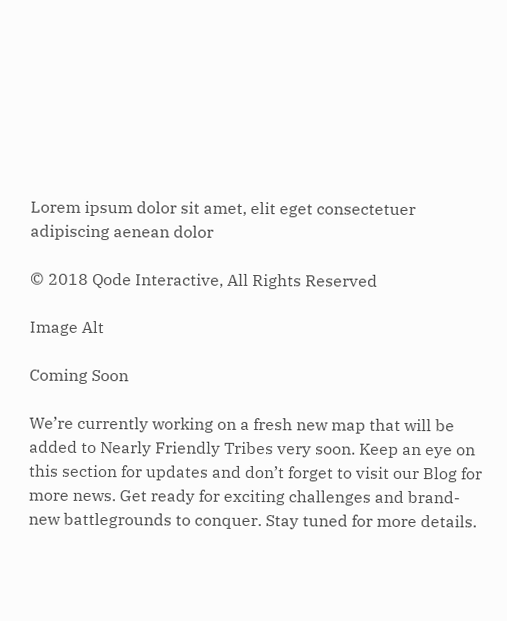Lorem ipsum dolor sit amet, elit eget consectetuer adipiscing aenean dolor

© 2018 Qode Interactive, All Rights Reserved

Image Alt

Coming Soon

We’re currently working on a fresh new map that will be added to Nearly Friendly Tribes very soon. Keep an eye on this section for updates and don’t forget to visit our Blog for more news. Get ready for exciting challenges and brand-new battlegrounds to conquer. Stay tuned for more details.